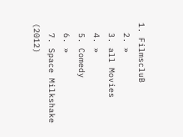1. FilmscluB
  2. »
  3. all Movies
  4. »
  5. Comedy
  6. »
  7. Space Milkshake (2012)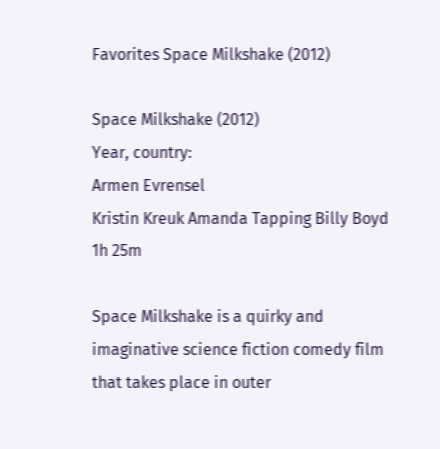Favorites Space Milkshake (2012)

Space Milkshake (2012)
Year, country:
Armen Evrensel
Kristin Kreuk Amanda Tapping Billy Boyd
1h 25m

Space Milkshake is a quirky and imaginative science fiction comedy film that takes place in outer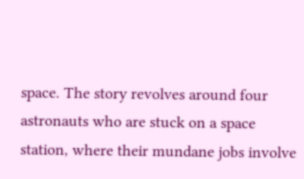space. The story revolves around four astronauts who are stuck on a space station, where their mundane jobs involve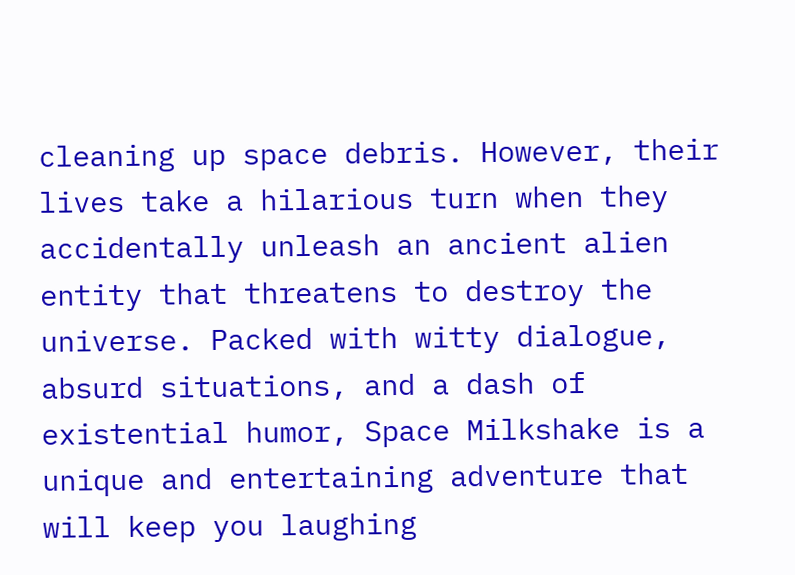cleaning up space debris. However, their lives take a hilarious turn when they accidentally unleash an ancient alien entity that threatens to destroy the universe. Packed with witty dialogue, absurd situations, and a dash of existential humor, Space Milkshake is a unique and entertaining adventure that will keep you laughing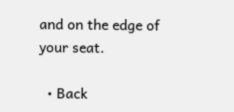and on the edge of your seat.

  • Back